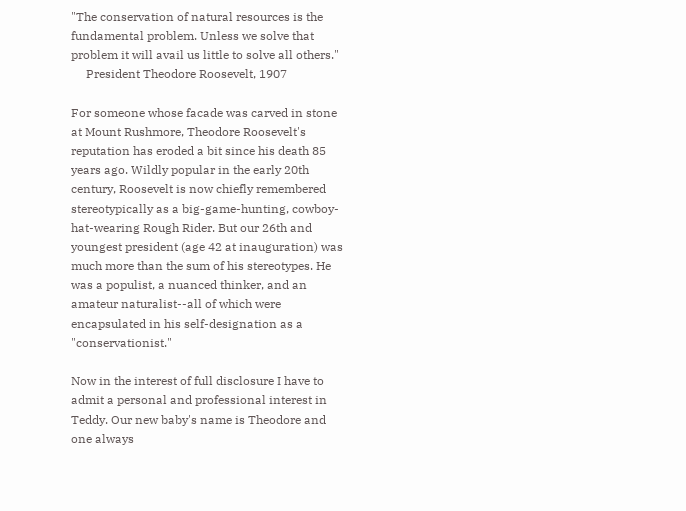"The conservation of natural resources is the fundamental problem. Unless we solve that problem it will avail us little to solve all others."
     President Theodore Roosevelt, 1907

For someone whose facade was carved in stone at Mount Rushmore, Theodore Roosevelt's reputation has eroded a bit since his death 85 years ago. Wildly popular in the early 20th century, Roosevelt is now chiefly remembered stereotypically as a big-game-hunting, cowboy-hat-wearing Rough Rider. But our 26th and youngest president (age 42 at inauguration) was much more than the sum of his stereotypes. He was a populist, a nuanced thinker, and an amateur naturalist--all of which were encapsulated in his self-designation as a "conservationist."

Now in the interest of full disclosure I have to admit a personal and professional interest in Teddy. Our new baby's name is Theodore and one always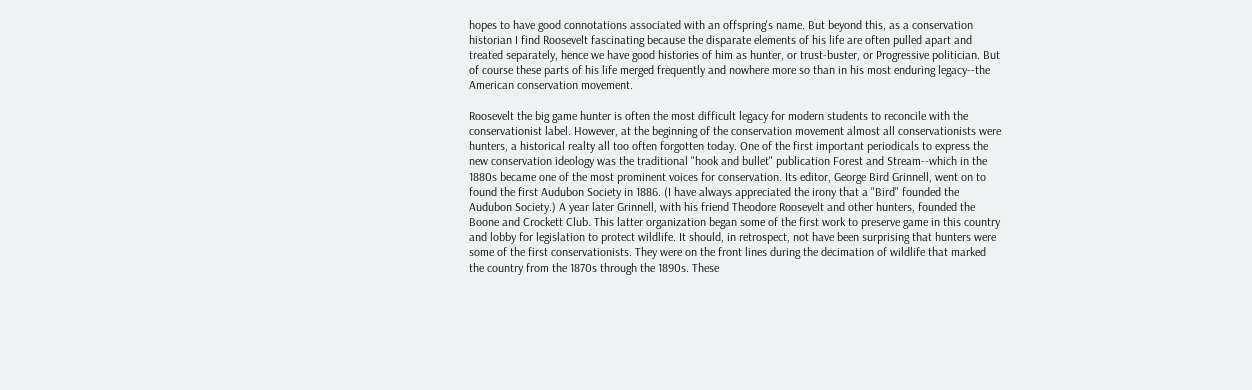hopes to have good connotations associated with an offspring's name. But beyond this, as a conservation historian I find Roosevelt fascinating because the disparate elements of his life are often pulled apart and treated separately, hence we have good histories of him as hunter, or trust-buster, or Progressive politician. But of course these parts of his life merged frequently and nowhere more so than in his most enduring legacy--the American conservation movement.

Roosevelt the big game hunter is often the most difficult legacy for modern students to reconcile with the conservationist label. However, at the beginning of the conservation movement almost all conservationists were hunters, a historical realty all too often forgotten today. One of the first important periodicals to express the new conservation ideology was the traditional "hook and bullet" publication Forest and Stream--which in the 1880s became one of the most prominent voices for conservation. Its editor, George Bird Grinnell, went on to found the first Audubon Society in 1886. (I have always appreciated the irony that a "Bird" founded the Audubon Society.) A year later Grinnell, with his friend Theodore Roosevelt and other hunters, founded the Boone and Crockett Club. This latter organization began some of the first work to preserve game in this country and lobby for legislation to protect wildlife. It should, in retrospect, not have been surprising that hunters were some of the first conservationists. They were on the front lines during the decimation of wildlife that marked the country from the 1870s through the 1890s. These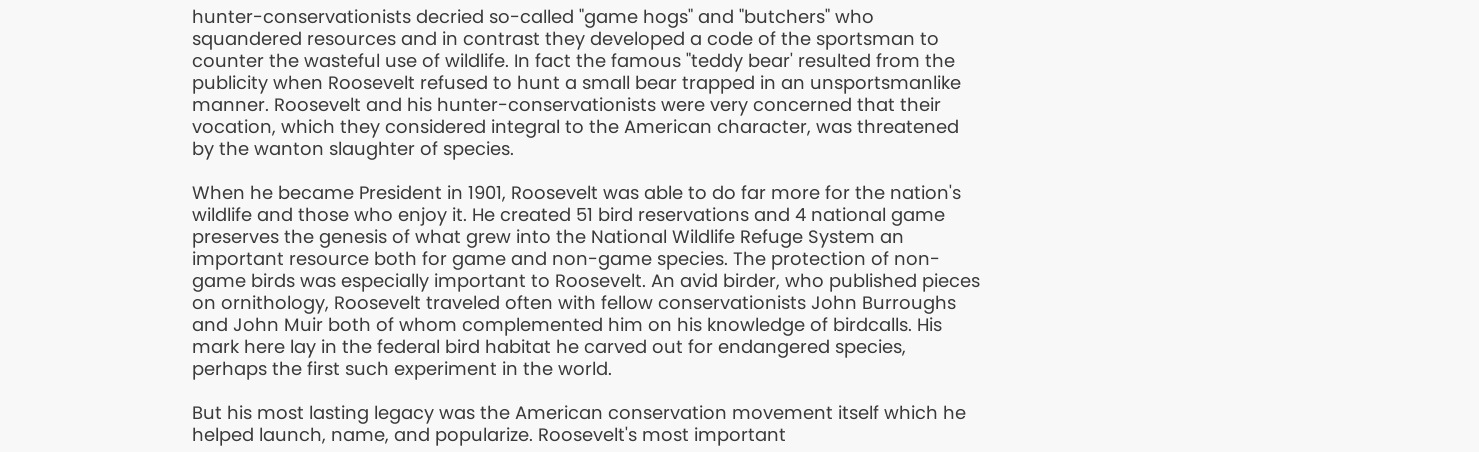hunter-conservationists decried so-called "game hogs" and "butchers" who squandered resources and in contrast they developed a code of the sportsman to counter the wasteful use of wildlife. In fact the famous "teddy bear' resulted from the publicity when Roosevelt refused to hunt a small bear trapped in an unsportsmanlike manner. Roosevelt and his hunter-conservationists were very concerned that their vocation, which they considered integral to the American character, was threatened by the wanton slaughter of species.

When he became President in 1901, Roosevelt was able to do far more for the nation's wildlife and those who enjoy it. He created 51 bird reservations and 4 national game preserves the genesis of what grew into the National Wildlife Refuge System an important resource both for game and non-game species. The protection of non-game birds was especially important to Roosevelt. An avid birder, who published pieces on ornithology, Roosevelt traveled often with fellow conservationists John Burroughs and John Muir both of whom complemented him on his knowledge of birdcalls. His mark here lay in the federal bird habitat he carved out for endangered species, perhaps the first such experiment in the world.

But his most lasting legacy was the American conservation movement itself which he helped launch, name, and popularize. Roosevelt's most important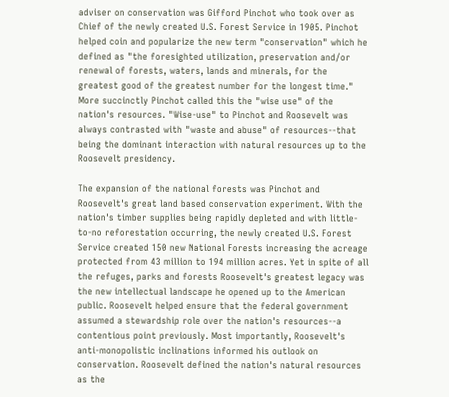adviser on conservation was Gifford Pinchot who took over as Chief of the newly created U.S. Forest Service in 1905. Pinchot helped coin and popularize the new term "conservation" which he defined as "the foresighted utilization, preservation and/or renewal of forests, waters, lands and minerals, for the greatest good of the greatest number for the longest time." More succinctly Pinchot called this the "wise use" of the nation's resources. "Wise-use" to Pinchot and Roosevelt was always contrasted with "waste and abuse" of resources--that being the dominant interaction with natural resources up to the Roosevelt presidency.

The expansion of the national forests was Pinchot and Roosevelt's great land based conservation experiment. With the nation's timber supplies being rapidly depleted and with little-to-no reforestation occurring, the newly created U.S. Forest Service created 150 new National Forests increasing the acreage protected from 43 million to 194 million acres. Yet in spite of all the refuges, parks and forests Roosevelt's greatest legacy was the new intellectual landscape he opened up to the American public. Roosevelt helped ensure that the federal government assumed a stewardship role over the nation's resources--a contentious point previously. Most importantly, Roosevelt's anti-monopolistic inclinations informed his outlook on conservation. Roosevelt defined the nation's natural resources as the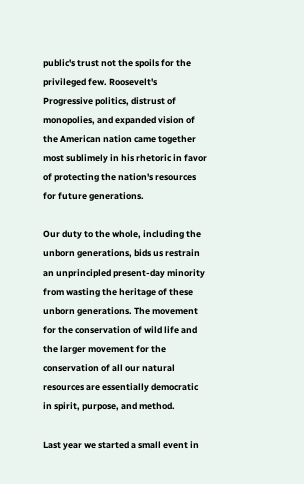public's trust not the spoils for the privileged few. Roosevelt's Progressive politics, distrust of monopolies, and expanded vision of the American nation came together most sublimely in his rhetoric in favor of protecting the nation's resources for future generations.

Our duty to the whole, including the unborn generations, bids us restrain an unprincipled present-day minority from wasting the heritage of these unborn generations. The movement for the conservation of wild life and the larger movement for the conservation of all our natural resources are essentially democratic in spirit, purpose, and method.

Last year we started a small event in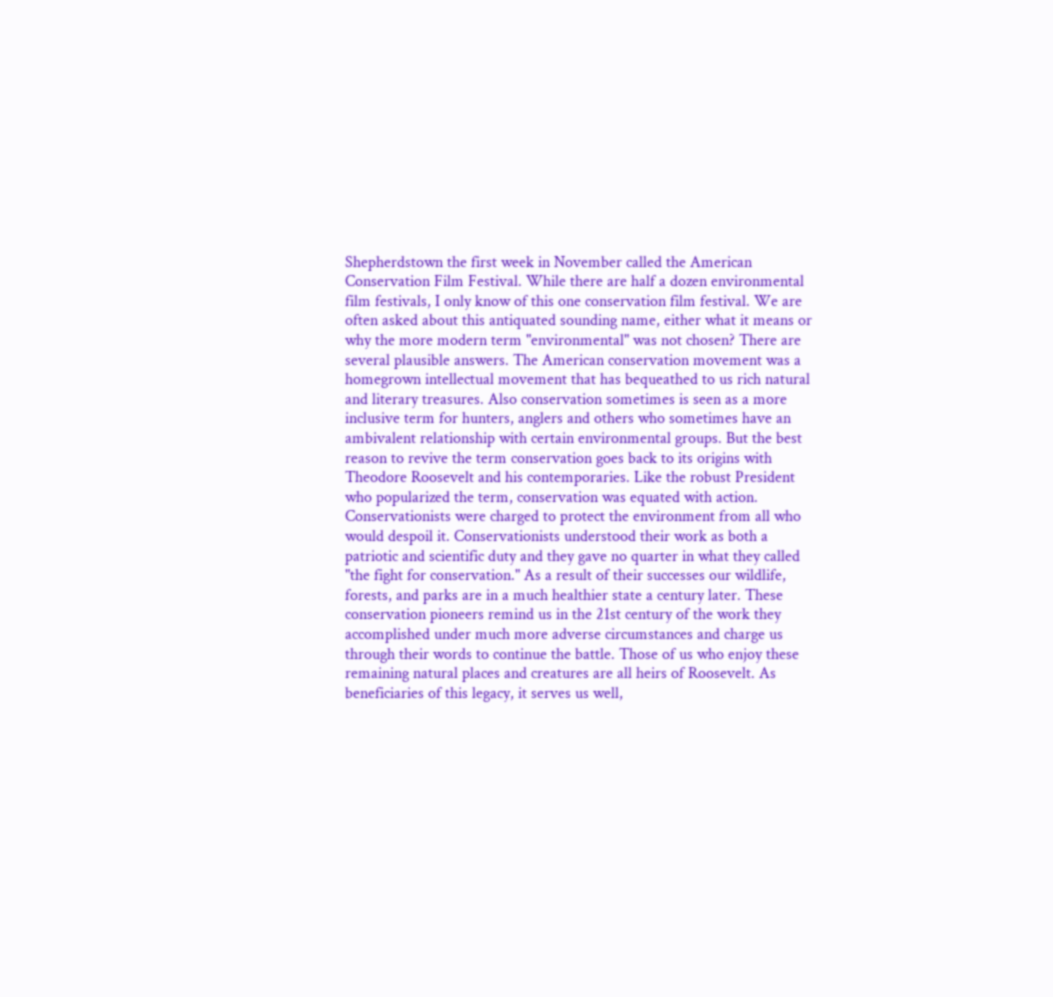Shepherdstown the first week in November called the American Conservation Film Festival. While there are half a dozen environmental film festivals, I only know of this one conservation film festival. We are often asked about this antiquated sounding name, either what it means or why the more modern term "environmental" was not chosen? There are several plausible answers. The American conservation movement was a homegrown intellectual movement that has bequeathed to us rich natural and literary treasures. Also conservation sometimes is seen as a more inclusive term for hunters, anglers and others who sometimes have an ambivalent relationship with certain environmental groups. But the best reason to revive the term conservation goes back to its origins with Theodore Roosevelt and his contemporaries. Like the robust President who popularized the term, conservation was equated with action. Conservationists were charged to protect the environment from all who would despoil it. Conservationists understood their work as both a patriotic and scientific duty and they gave no quarter in what they called "the fight for conservation." As a result of their successes our wildlife, forests, and parks are in a much healthier state a century later. These conservation pioneers remind us in the 21st century of the work they accomplished under much more adverse circumstances and charge us through their words to continue the battle. Those of us who enjoy these remaining natural places and creatures are all heirs of Roosevelt. As beneficiaries of this legacy, it serves us well,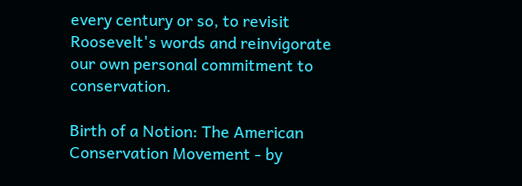every century or so, to revisit Roosevelt's words and reinvigorate our own personal commitment to conservation.

Birth of a Notion: The American Conservation Movement - by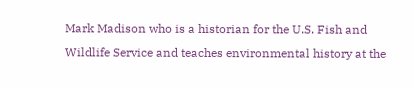Mark Madison who is a historian for the U.S. Fish and Wildlife Service and teaches environmental history at the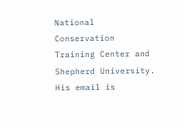National Conservation Training Center and Shepherd University. His email is